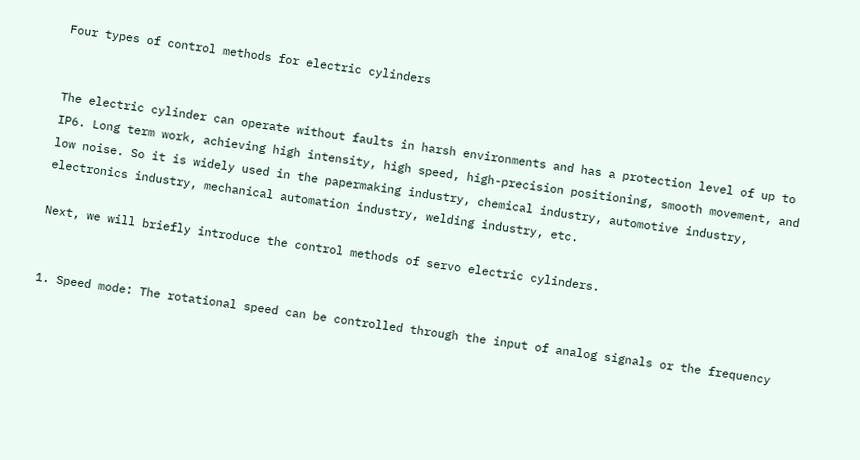Four types of control methods for electric cylinders


The electric cylinder can operate without faults in harsh environments and has a protection level of up to IP6. Long term work, achieving high intensity, high speed, high-precision positioning, smooth movement, and low noise. So it is widely used in the papermaking industry, chemical industry, automotive industry, electronics industry, mechanical automation industry, welding industry, etc.

Next, we will briefly introduce the control methods of servo electric cylinders.


1. Speed mode: The rotational speed can be controlled through the input of analog signals or the frequency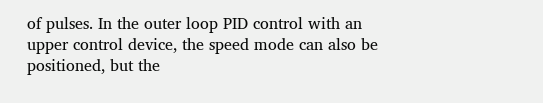of pulses. In the outer loop PID control with an upper control device, the speed mode can also be positioned, but the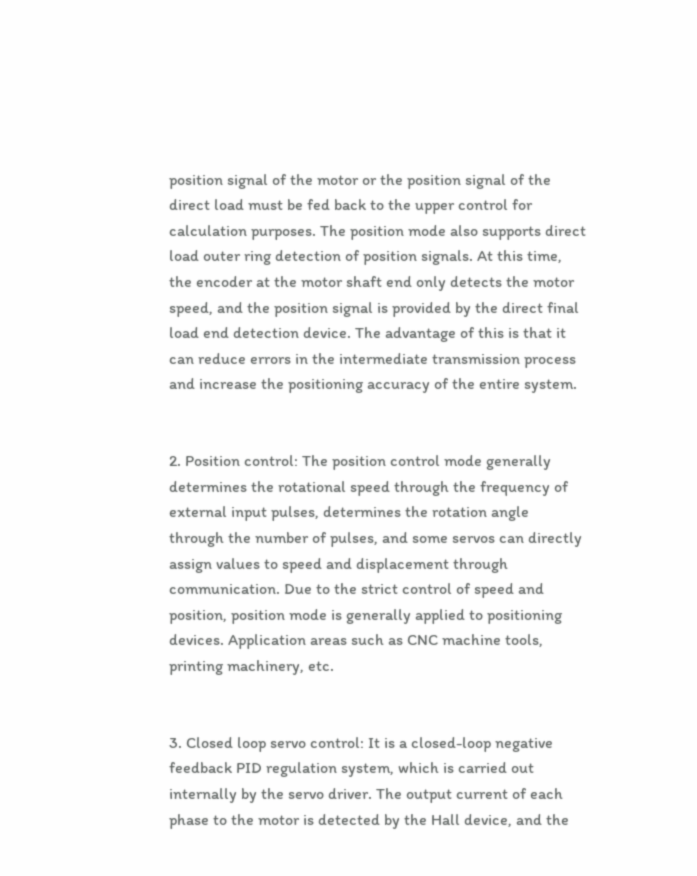position signal of the motor or the position signal of the direct load must be fed back to the upper control for calculation purposes. The position mode also supports direct load outer ring detection of position signals. At this time, the encoder at the motor shaft end only detects the motor speed, and the position signal is provided by the direct final load end detection device. The advantage of this is that it can reduce errors in the intermediate transmission process and increase the positioning accuracy of the entire system.


2. Position control: The position control mode generally determines the rotational speed through the frequency of external input pulses, determines the rotation angle through the number of pulses, and some servos can directly assign values to speed and displacement through communication. Due to the strict control of speed and position, position mode is generally applied to positioning devices. Application areas such as CNC machine tools, printing machinery, etc.


3. Closed loop servo control: It is a closed-loop negative feedback PID regulation system, which is carried out internally by the servo driver. The output current of each phase to the motor is detected by the Hall device, and the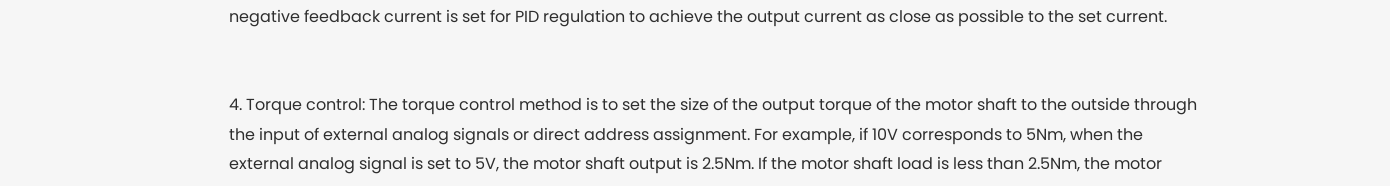negative feedback current is set for PID regulation to achieve the output current as close as possible to the set current.


4. Torque control: The torque control method is to set the size of the output torque of the motor shaft to the outside through the input of external analog signals or direct address assignment. For example, if 10V corresponds to 5Nm, when the external analog signal is set to 5V, the motor shaft output is 2.5Nm. If the motor shaft load is less than 2.5Nm, the motor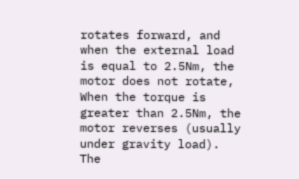rotates forward, and when the external load is equal to 2.5Nm, the motor does not rotate, When the torque is greater than 2.5Nm, the motor reverses (usually under gravity load). The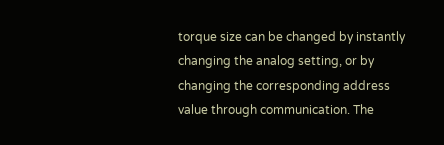torque size can be changed by instantly changing the analog setting, or by changing the corresponding address value through communication. The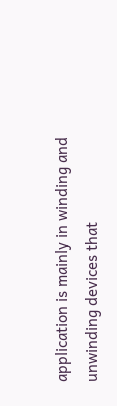application is mainly in winding and unwinding devices that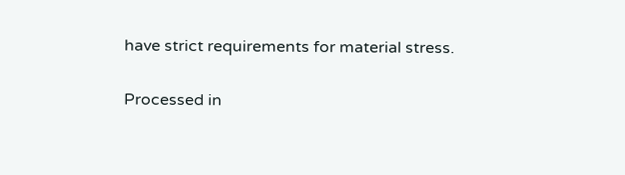have strict requirements for material stress.

Processed in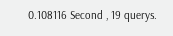0.108116 Second , 19 querys.